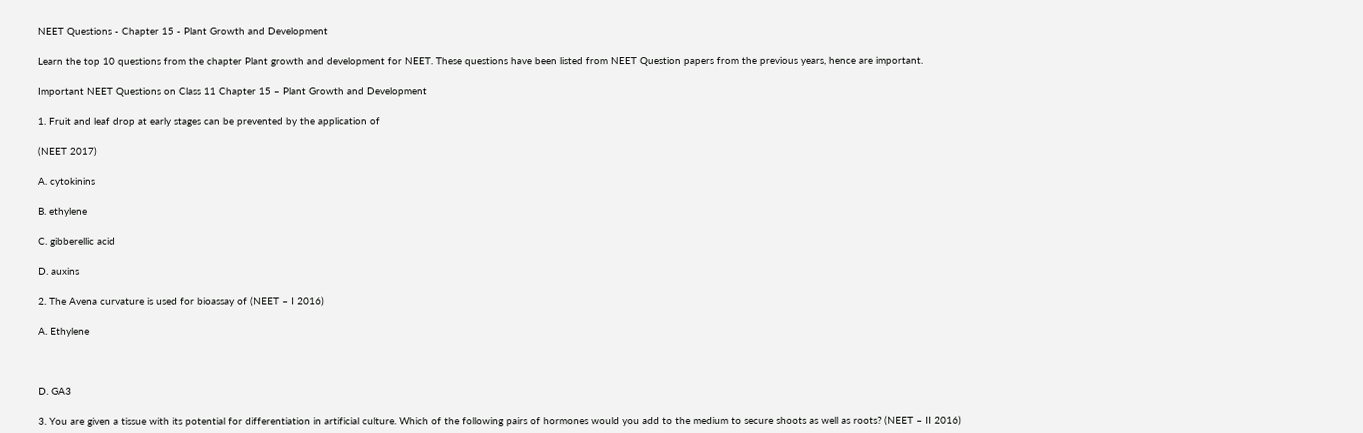NEET Questions - Chapter 15 - Plant Growth and Development

Learn the top 10 questions from the chapter Plant growth and development for NEET. These questions have been listed from NEET Question papers from the previous years, hence are important.

Important NEET Questions on Class 11 Chapter 15 – Plant Growth and Development

1. Fruit and leaf drop at early stages can be prevented by the application of

(NEET 2017)

A. cytokinins

B. ethylene

C. gibberellic acid

D. auxins

2. The Avena curvature is used for bioassay of (NEET – I 2016)

A. Ethylene



D. GA3

3. You are given a tissue with its potential for differentiation in artificial culture. Which of the following pairs of hormones would you add to the medium to secure shoots as well as roots? (NEET – II 2016)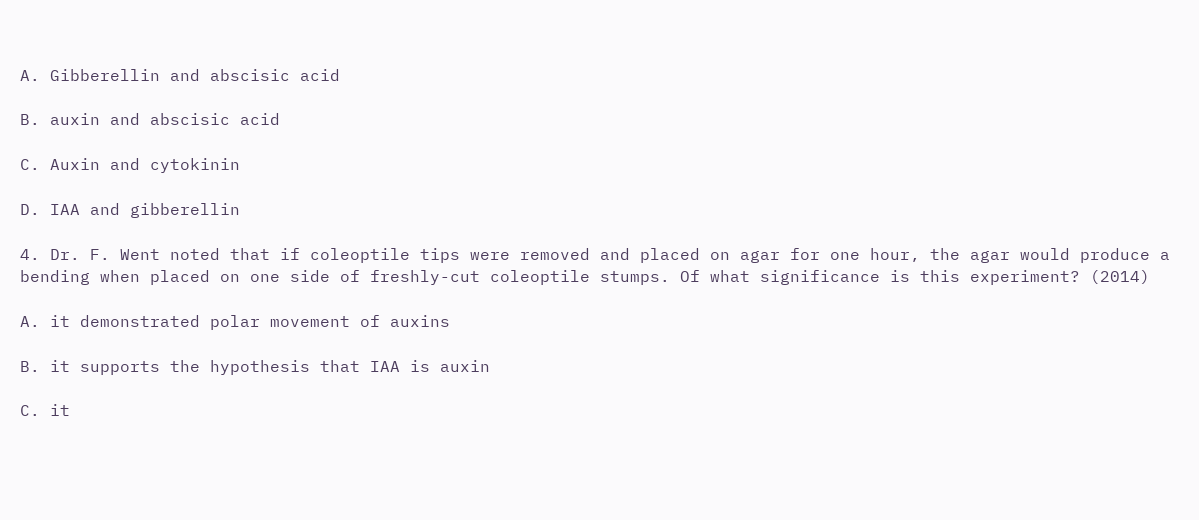A. Gibberellin and abscisic acid

B. auxin and abscisic acid

C. Auxin and cytokinin

D. IAA and gibberellin

4. Dr. F. Went noted that if coleoptile tips were removed and placed on agar for one hour, the agar would produce a bending when placed on one side of freshly-cut coleoptile stumps. Of what significance is this experiment? (2014)

A. it demonstrated polar movement of auxins

B. it supports the hypothesis that IAA is auxin

C. it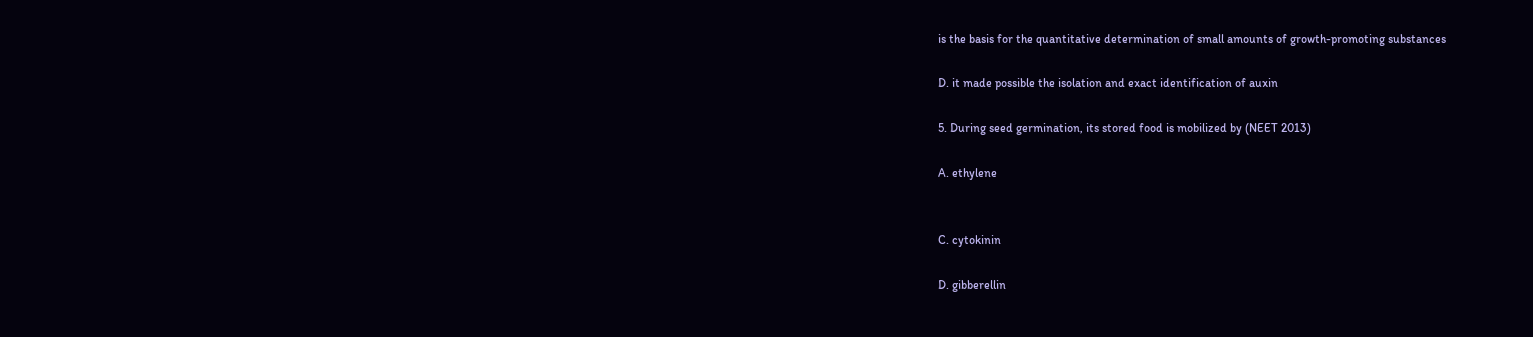is the basis for the quantitative determination of small amounts of growth-promoting substances

D. it made possible the isolation and exact identification of auxin

5. During seed germination, its stored food is mobilized by (NEET 2013)

A. ethylene


C. cytokinin

D. gibberellin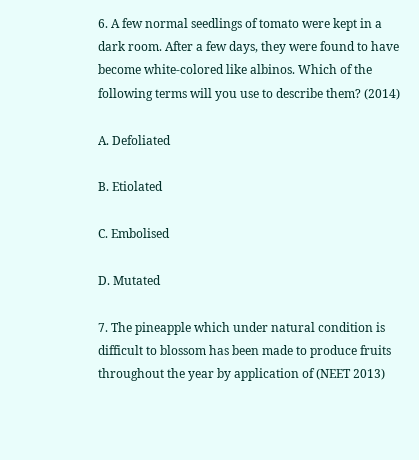6. A few normal seedlings of tomato were kept in a dark room. After a few days, they were found to have become white-colored like albinos. Which of the following terms will you use to describe them? (2014)

A. Defoliated

B. Etiolated

C. Embolised

D. Mutated

7. The pineapple which under natural condition is difficult to blossom has been made to produce fruits throughout the year by application of (NEET 2013)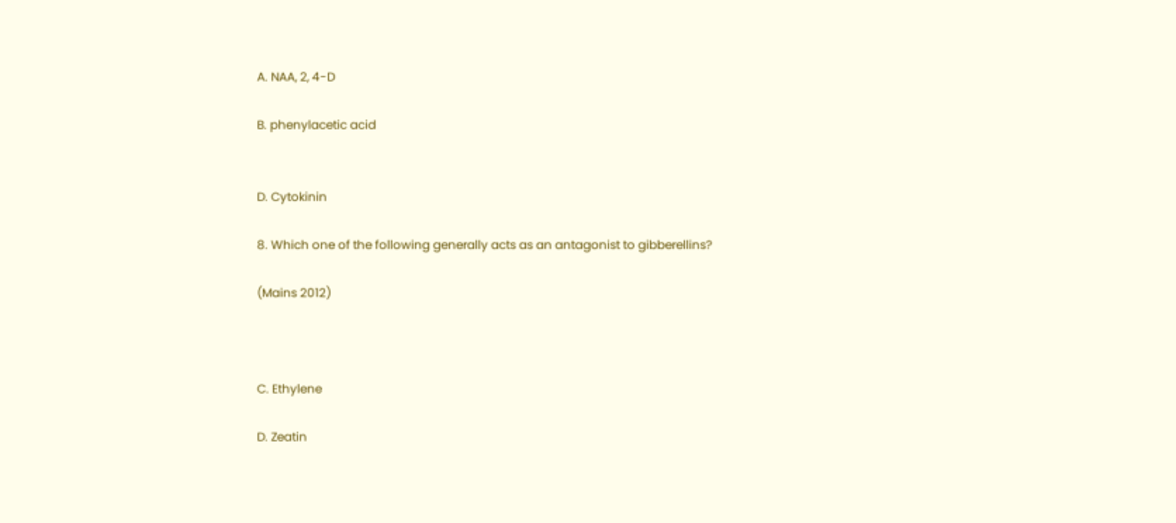A. NAA, 2, 4-D

B. phenylacetic acid


D. Cytokinin

8. Which one of the following generally acts as an antagonist to gibberellins?

(Mains 2012)



C. Ethylene

D. Zeatin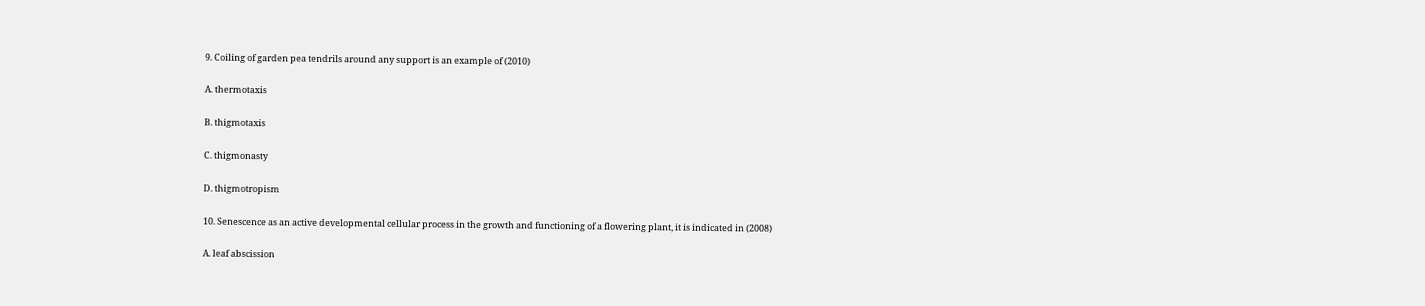9. Coiling of garden pea tendrils around any support is an example of (2010)

A. thermotaxis

B. thigmotaxis

C. thigmonasty

D. thigmotropism

10. Senescence as an active developmental cellular process in the growth and functioning of a flowering plant, it is indicated in (2008)

A. leaf abscission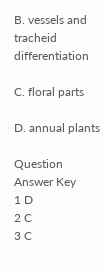B. vessels and tracheid differentiation

C. floral parts

D. annual plants

Question Answer Key
1 D
2 C
3 C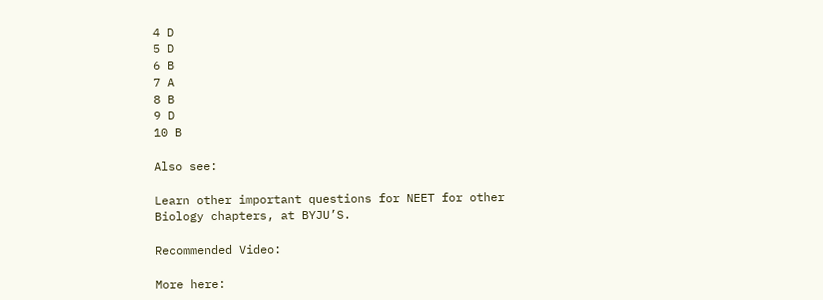4 D
5 D
6 B
7 A
8 B
9 D
10 B

Also see:

Learn other important questions for NEET for other Biology chapters, at BYJU’S.

Recommended Video:

More here: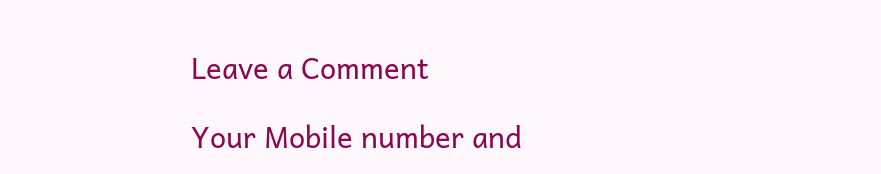Leave a Comment

Your Mobile number and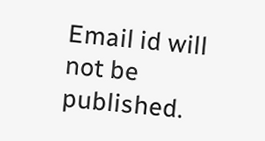Email id will not be published.